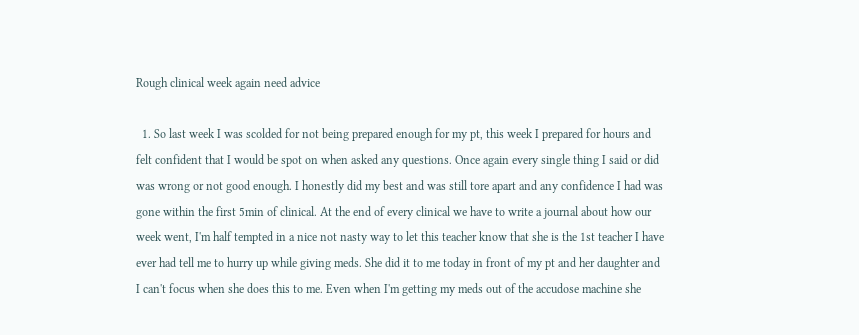Rough clinical week again need advice

  1. So last week I was scolded for not being prepared enough for my pt, this week I prepared for hours and felt confident that I would be spot on when asked any questions. Once again every single thing I said or did was wrong or not good enough. I honestly did my best and was still tore apart and any confidence I had was gone within the first 5min of clinical. At the end of every clinical we have to write a journal about how our week went, I'm half tempted in a nice not nasty way to let this teacher know that she is the 1st teacher I have ever had tell me to hurry up while giving meds. She did it to me today in front of my pt and her daughter and I can't focus when she does this to me. Even when I'm getting my meds out of the accudose machine she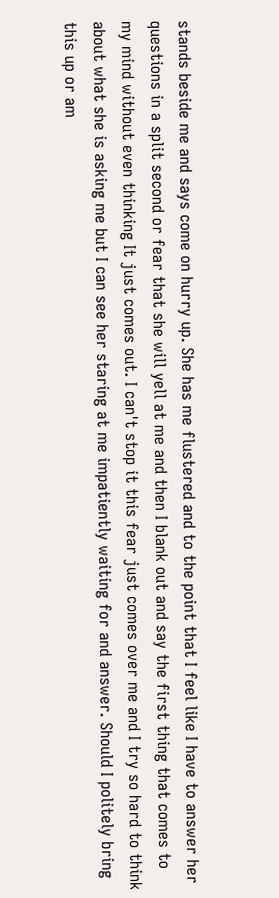stands beside me and says come on hurry up. She has me flustered and to the point that I feel like I have to answer her questions in a split second or fear that she will yell at me and then I blank out and say the first thing that comes to my mind without even thinking It just comes out. I can't stop it this fear just comes over me and I try so hard to think about what she is asking me but I can see her staring at me impatiently waiting for and answer. Should I politely bring this up or am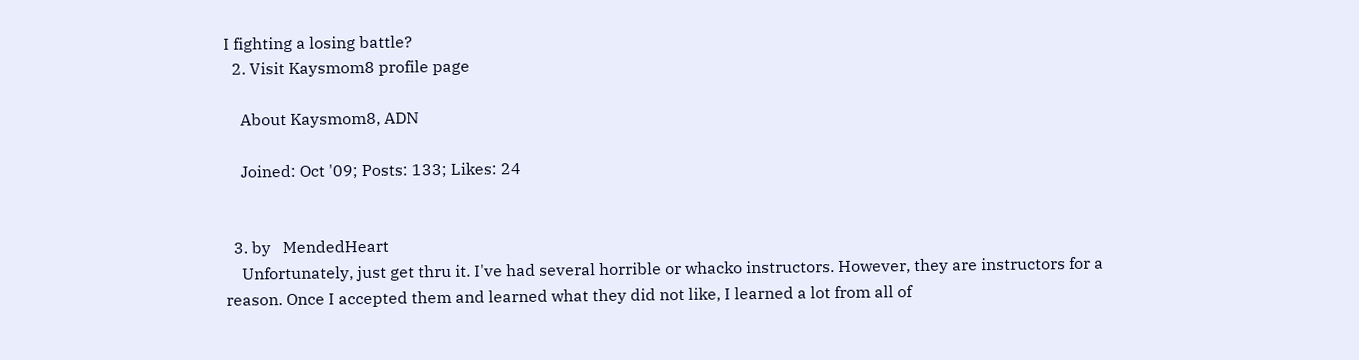I fighting a losing battle?
  2. Visit Kaysmom8 profile page

    About Kaysmom8, ADN

    Joined: Oct '09; Posts: 133; Likes: 24


  3. by   MendedHeart
    Unfortunately, just get thru it. I've had several horrible or whacko instructors. However, they are instructors for a reason. Once I accepted them and learned what they did not like, I learned a lot from all of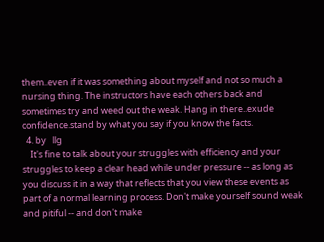them..even if it was something about myself and not so much a nursing thing. The instructors have each others back and sometimes try and weed out the weak. Hang in there..exude confidence.stand by what you say if you know the facts.
  4. by   llg
    It's fine to talk about your struggles with efficiency and your struggles to keep a clear head while under pressure -- as long as you discuss it in a way that reflects that you view these events as part of a normal learning process. Don't make yourself sound weak and pitiful -- and don't make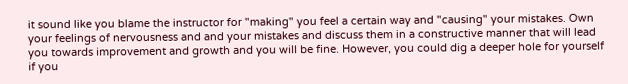it sound like you blame the instructor for "making" you feel a certain way and "causing" your mistakes. Own your feelings of nervousness and and your mistakes and discuss them in a constructive manner that will lead you towards improvement and growth and you will be fine. However, you could dig a deeper hole for yourself if you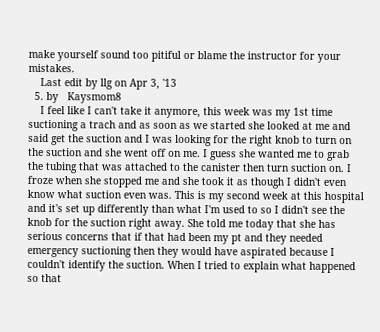make yourself sound too pitiful or blame the instructor for your mistakes.
    Last edit by llg on Apr 3, '13
  5. by   Kaysmom8
    I feel like I can't take it anymore, this week was my 1st time suctioning a trach and as soon as we started she looked at me and said get the suction and I was looking for the right knob to turn on the suction and she went off on me. I guess she wanted me to grab the tubing that was attached to the canister then turn suction on. I froze when she stopped me and she took it as though I didn't even know what suction even was. This is my second week at this hospital and it's set up differently than what I'm used to so I didn't see the knob for the suction right away. She told me today that she has serious concerns that if that had been my pt and they needed emergency suctioning then they would have aspirated because I couldn't identify the suction. When I tried to explain what happened so that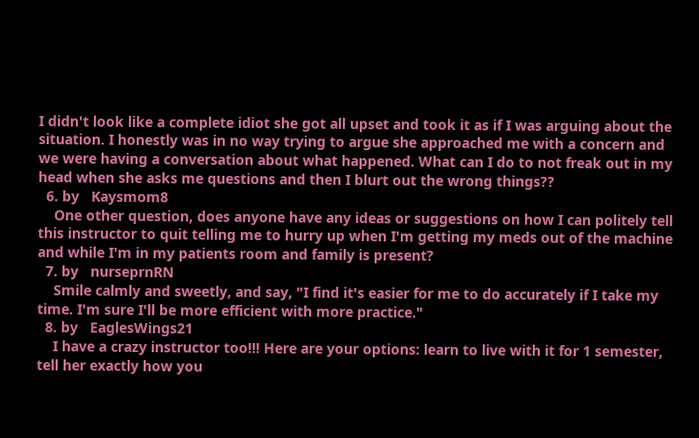I didn't look like a complete idiot she got all upset and took it as if I was arguing about the situation. I honestly was in no way trying to argue she approached me with a concern and we were having a conversation about what happened. What can I do to not freak out in my head when she asks me questions and then I blurt out the wrong things??
  6. by   Kaysmom8
    One other question, does anyone have any ideas or suggestions on how I can politely tell this instructor to quit telling me to hurry up when I'm getting my meds out of the machine and while I'm in my patients room and family is present?
  7. by   nurseprnRN
    Smile calmly and sweetly, and say, "I find it's easier for me to do accurately if I take my time. I'm sure I'll be more efficient with more practice."
  8. by   EaglesWings21
    I have a crazy instructor too!!! Here are your options: learn to live with it for 1 semester, tell her exactly how you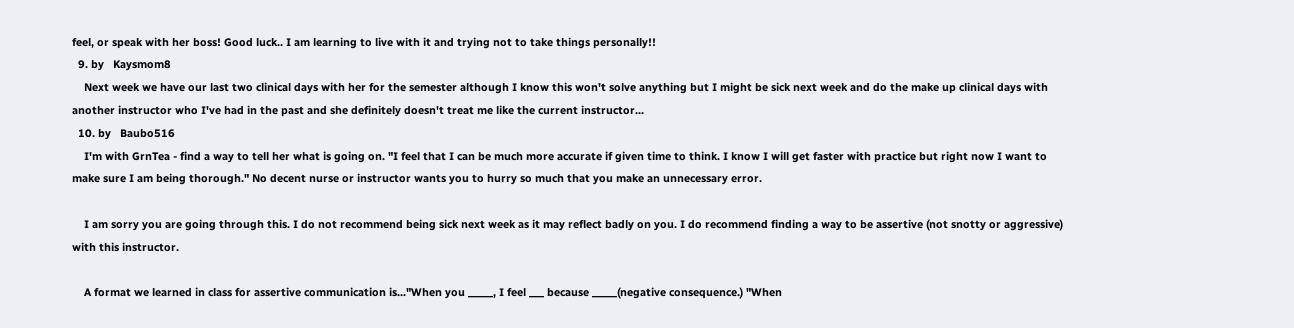feel, or speak with her boss! Good luck.. I am learning to live with it and trying not to take things personally!!
  9. by   Kaysmom8
    Next week we have our last two clinical days with her for the semester although I know this won't solve anything but I might be sick next week and do the make up clinical days with another instructor who I've had in the past and she definitely doesn't treat me like the current instructor...
  10. by   Baubo516
    I'm with GrnTea - find a way to tell her what is going on. "I feel that I can be much more accurate if given time to think. I know I will get faster with practice but right now I want to make sure I am being thorough." No decent nurse or instructor wants you to hurry so much that you make an unnecessary error.

    I am sorry you are going through this. I do not recommend being sick next week as it may reflect badly on you. I do recommend finding a way to be assertive (not snotty or aggressive) with this instructor.

    A format we learned in class for assertive communication is..."When you _____, I feel ___ because _____(negative consequence.) "When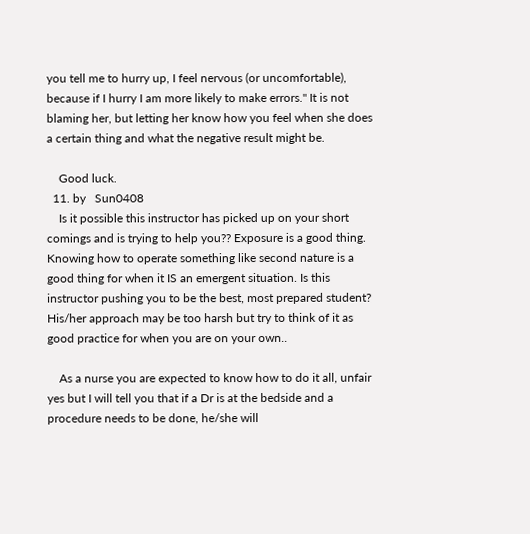you tell me to hurry up, I feel nervous (or uncomfortable), because if I hurry I am more likely to make errors." It is not blaming her, but letting her know how you feel when she does a certain thing and what the negative result might be.

    Good luck.
  11. by   Sun0408
    Is it possible this instructor has picked up on your short comings and is trying to help you?? Exposure is a good thing. Knowing how to operate something like second nature is a good thing for when it IS an emergent situation. Is this instructor pushing you to be the best, most prepared student? His/her approach may be too harsh but try to think of it as good practice for when you are on your own..

    As a nurse you are expected to know how to do it all, unfair yes but I will tell you that if a Dr is at the bedside and a procedure needs to be done, he/she will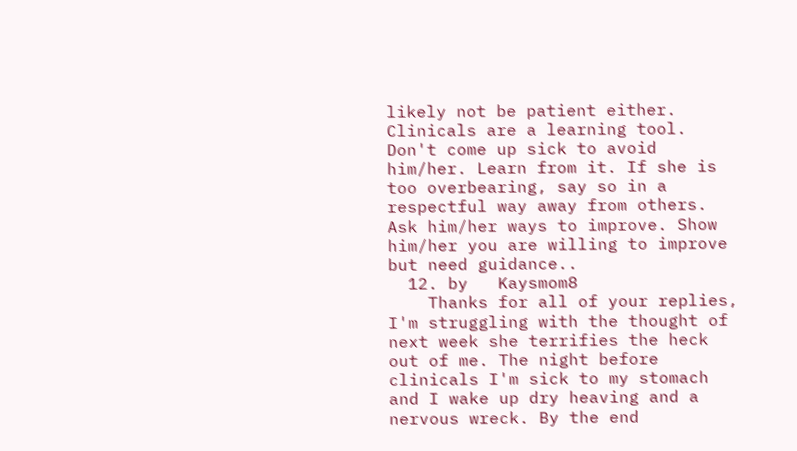likely not be patient either. Clinicals are a learning tool. Don't come up sick to avoid him/her. Learn from it. If she is too overbearing, say so in a respectful way away from others. Ask him/her ways to improve. Show him/her you are willing to improve but need guidance..
  12. by   Kaysmom8
    Thanks for all of your replies, I'm struggling with the thought of next week she terrifies the heck out of me. The night before clinicals I'm sick to my stomach and I wake up dry heaving and a nervous wreck. By the end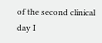of the second clinical day I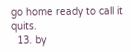go home ready to call it quits.
  13. by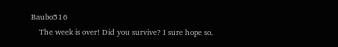Baubo516
    The week is over! Did you survive? I sure hope so.